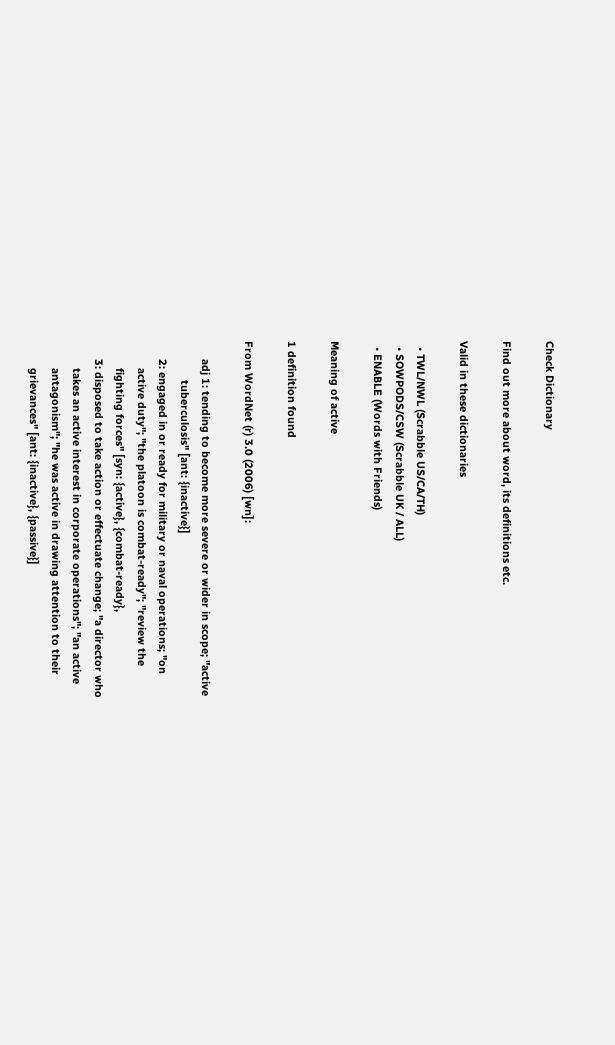Check Dictionary

Find out more about word, its definitions etc.

Valid in these dictionaries

  • TWL/NWL (Scrabble US/CA/TH)
  • SOWPODS/CSW (Scrabble UK / ALL)
  • ENABLE (Words with Friends)

Meaning of active

1 definition found

From WordNet (r) 3.0 (2006) [wn]:

      adj 1: tending to become more severe or wider in scope; "active
             tuberculosis" [ant: {inactive}]
      2: engaged in or ready for military or naval operations; "on
         active duty"; "the platoon is combat-ready"; "review the
         fighting forces" [syn: {active}, {combat-ready},
      3: disposed to take action or effectuate change; "a director who
         takes an active interest in corporate operations"; "an active
         antagonism"; "he was active in drawing attention to their
         grievances" [ant: {inactive}, {passive}]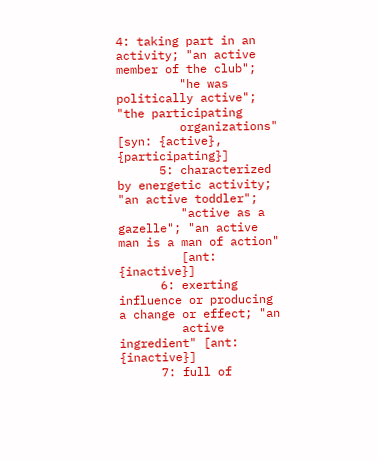4: taking part in an activity; "an active member of the club";
         "he was politically active"; "the participating
         organizations" [syn: {active}, {participating}]
      5: characterized by energetic activity; "an active toddler";
         "active as a gazelle"; "an active man is a man of action"
         [ant: {inactive}]
      6: exerting influence or producing a change or effect; "an
         active ingredient" [ant: {inactive}]
      7: full of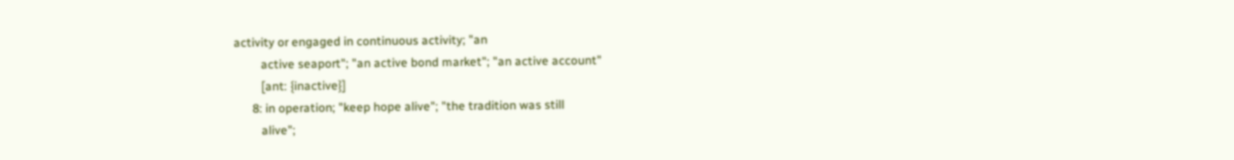activity or engaged in continuous activity; "an
         active seaport"; "an active bond market"; "an active account"
         [ant: {inactive}]
      8: in operation; "keep hope alive"; "the tradition was still
         alive";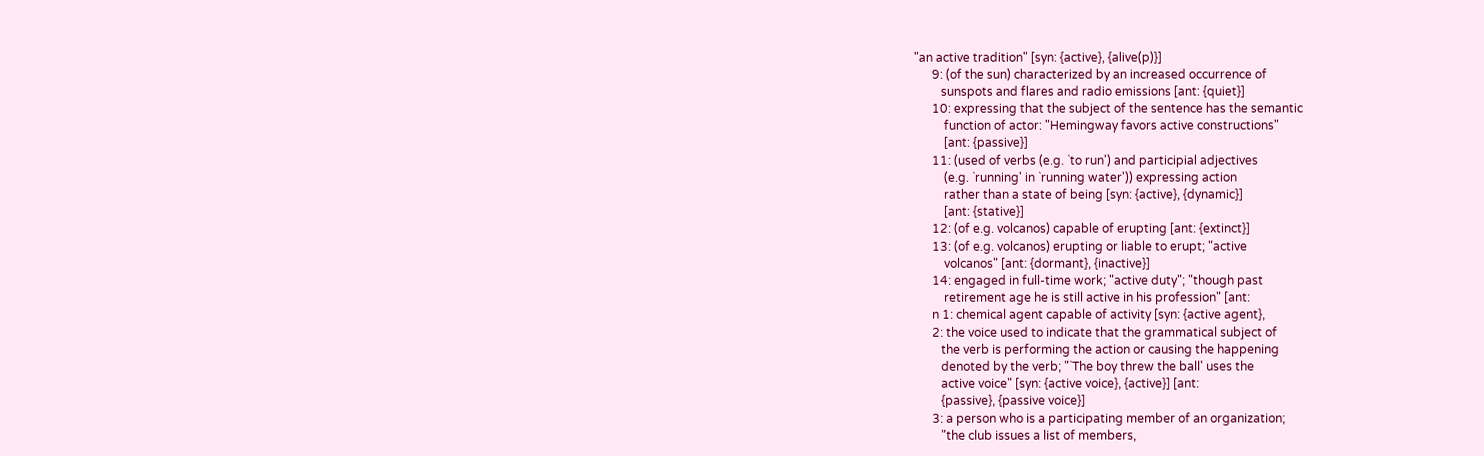"an active tradition" [syn: {active}, {alive(p)}]
      9: (of the sun) characterized by an increased occurrence of
         sunspots and flares and radio emissions [ant: {quiet}]
      10: expressing that the subject of the sentence has the semantic
          function of actor: "Hemingway favors active constructions"
          [ant: {passive}]
      11: (used of verbs (e.g. `to run') and participial adjectives
          (e.g. `running' in `running water')) expressing action
          rather than a state of being [syn: {active}, {dynamic}]
          [ant: {stative}]
      12: (of e.g. volcanos) capable of erupting [ant: {extinct}]
      13: (of e.g. volcanos) erupting or liable to erupt; "active
          volcanos" [ant: {dormant}, {inactive}]
      14: engaged in full-time work; "active duty"; "though past
          retirement age he is still active in his profession" [ant:
      n 1: chemical agent capable of activity [syn: {active agent},
      2: the voice used to indicate that the grammatical subject of
         the verb is performing the action or causing the happening
         denoted by the verb; "`The boy threw the ball' uses the
         active voice" [syn: {active voice}, {active}] [ant:
         {passive}, {passive voice}]
      3: a person who is a participating member of an organization;
         "the club issues a list of members,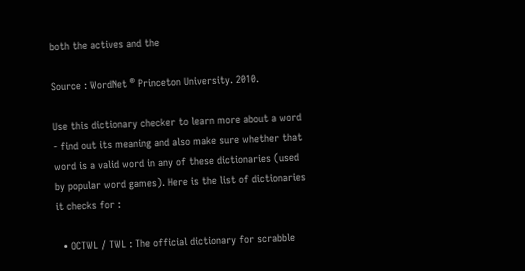both the actives and the

Source : WordNet ® Princeton University. 2010.

Use this dictionary checker to learn more about a word - find out its meaning and also make sure whether that word is a valid word in any of these dictionaries (used by popular word games). Here is the list of dictionaries it checks for :

  • OCTWL / TWL : The official dictionary for scrabble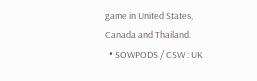game in United States, Canada and Thailand.
  • SOWPODS / CSW : UK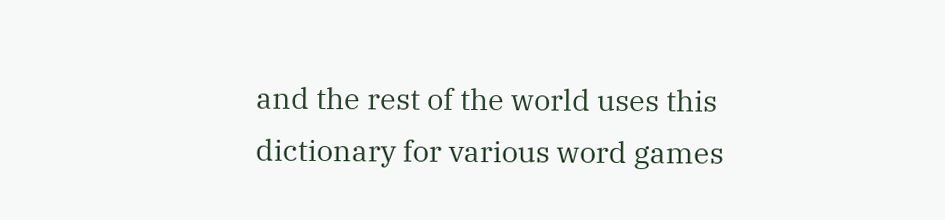and the rest of the world uses this dictionary for various word games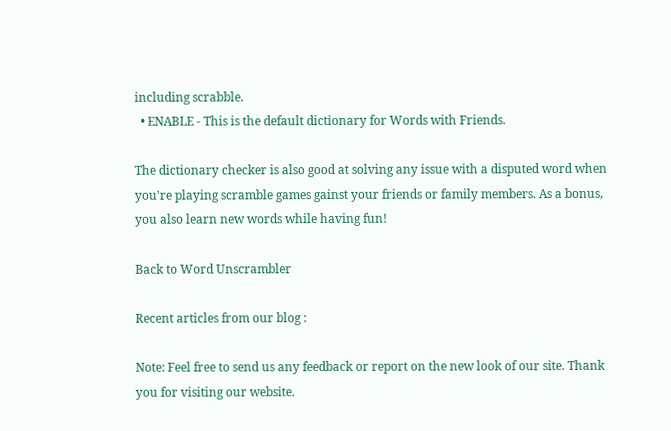including scrabble.
  • ENABLE - This is the default dictionary for Words with Friends.

The dictionary checker is also good at solving any issue with a disputed word when you're playing scramble games gainst your friends or family members. As a bonus, you also learn new words while having fun!

Back to Word Unscrambler

Recent articles from our blog :

Note: Feel free to send us any feedback or report on the new look of our site. Thank you for visiting our website.